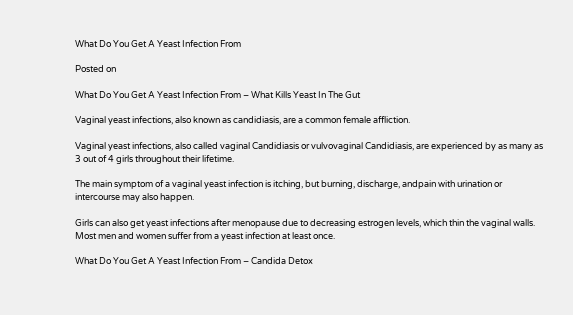What Do You Get A Yeast Infection From

Posted on

What Do You Get A Yeast Infection From – What Kills Yeast In The Gut

Vaginal yeast infections, also known as candidiasis, are a common female affliction.

Vaginal yeast infections, also called vaginal Candidiasis or vulvovaginal Candidiasis, are experienced by as many as 3 out of 4 girls throughout their lifetime.

The main symptom of a vaginal yeast infection is itching, but burning, discharge, andpain with urination or intercourse may also happen.

Girls can also get yeast infections after menopause due to decreasing estrogen levels, which thin the vaginal walls. Most men and women suffer from a yeast infection at least once.

What Do You Get A Yeast Infection From – Candida Detox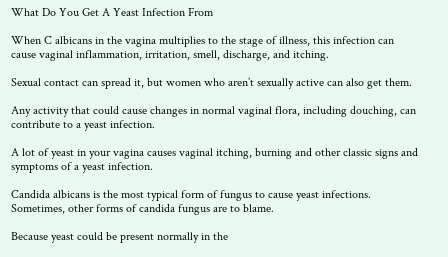What Do You Get A Yeast Infection From

When C albicans in the vagina multiplies to the stage of illness, this infection can cause vaginal inflammation, irritation, smell, discharge, and itching.

Sexual contact can spread it, but women who aren’t sexually active can also get them.

Any activity that could cause changes in normal vaginal flora, including douching, can contribute to a yeast infection.

A lot of yeast in your vagina causes vaginal itching, burning and other classic signs and symptoms of a yeast infection.

Candida albicans is the most typical form of fungus to cause yeast infections. Sometimes, other forms of candida fungus are to blame.

Because yeast could be present normally in the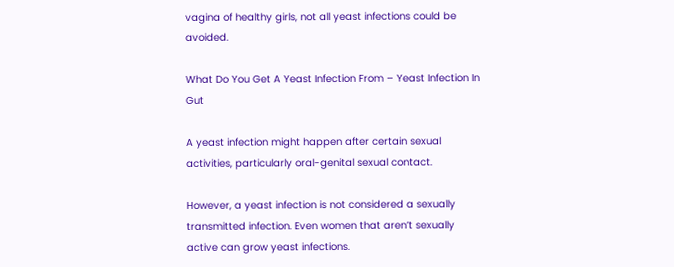vagina of healthy girls, not all yeast infections could be avoided.

What Do You Get A Yeast Infection From – Yeast Infection In Gut

A yeast infection might happen after certain sexual activities, particularly oral-genital sexual contact.

However, a yeast infection is not considered a sexually transmitted infection. Even women that aren’t sexually active can grow yeast infections.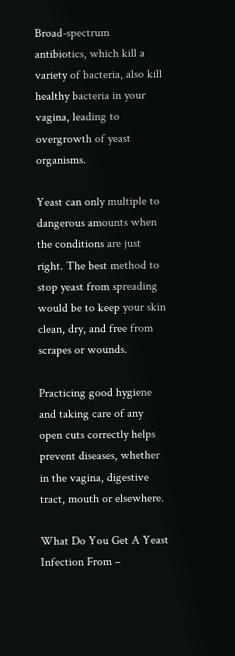Broad-spectrum antibiotics, which kill a variety of bacteria, also kill healthy bacteria in your vagina, leading to overgrowth of yeast organisms.

Yeast can only multiple to dangerous amounts when the conditions are just right. The best method to stop yeast from spreading would be to keep your skin clean, dry, and free from scrapes or wounds.

Practicing good hygiene and taking care of any open cuts correctly helps prevent diseases, whether in the vagina, digestive tract, mouth or elsewhere.

What Do You Get A Yeast Infection From –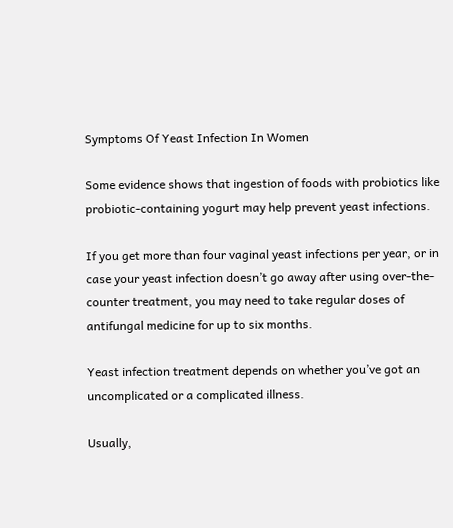Symptoms Of Yeast Infection In Women

Some evidence shows that ingestion of foods with probiotics like probiotic-containing yogurt may help prevent yeast infections.

If you get more than four vaginal yeast infections per year, or in case your yeast infection doesn’t go away after using over-the-counter treatment, you may need to take regular doses of antifungal medicine for up to six months.

Yeast infection treatment depends on whether you’ve got an uncomplicated or a complicated illness.

Usually,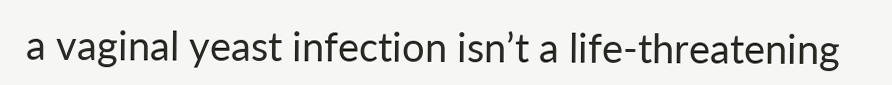a vaginal yeast infection isn’t a life-threatening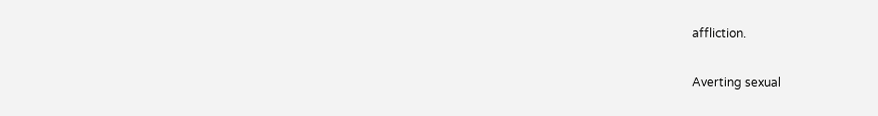affliction.

Averting sexual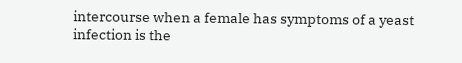intercourse when a female has symptoms of a yeast infection is the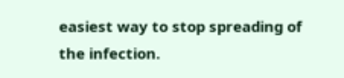easiest way to stop spreading of the infection.